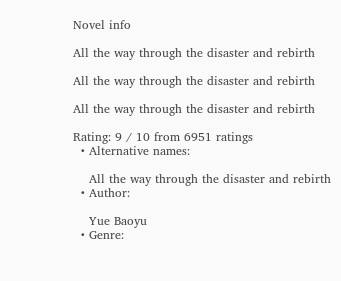Novel info

All the way through the disaster and rebirth

All the way through the disaster and rebirth

All the way through the disaster and rebirth

Rating: 9 / 10 from 6951 ratings
  • Alternative names:

    All the way through the disaster and rebirth
  • Author:

    Yue Baoyu
  • Genre: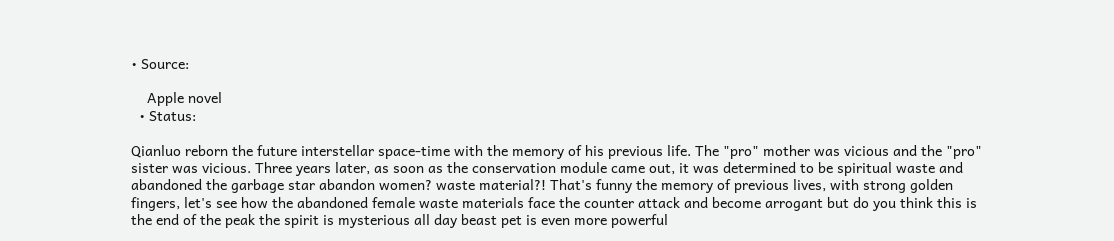• Source:

    Apple novel
  • Status:

Qianluo reborn the future interstellar space-time with the memory of his previous life. The "pro" mother was vicious and the "pro" sister was vicious. Three years later, as soon as the conservation module came out, it was determined to be spiritual waste and abandoned the garbage star abandon women? waste material?! That's funny the memory of previous lives, with strong golden fingers, let's see how the abandoned female waste materials face the counter attack and become arrogant but do you think this is the end of the peak the spirit is mysterious all day beast pet is even more powerful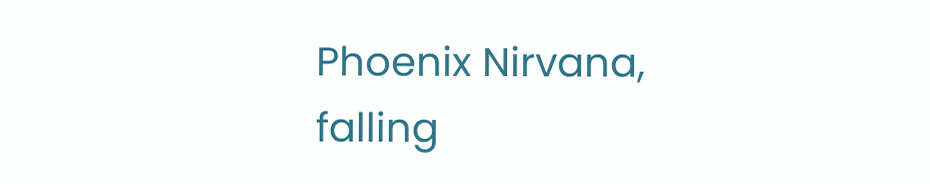Phoenix Nirvana, falling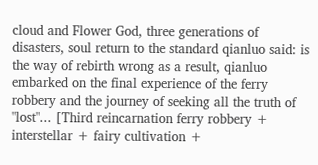cloud and Flower God, three generations of disasters, soul return to the standard qianluo said: is the way of rebirth wrong as a result, qianluo embarked on the final experience of the ferry robbery and the journey of seeking all the truth of "lost"... [Third reincarnation ferry robbery + interstellar + fairy cultivation +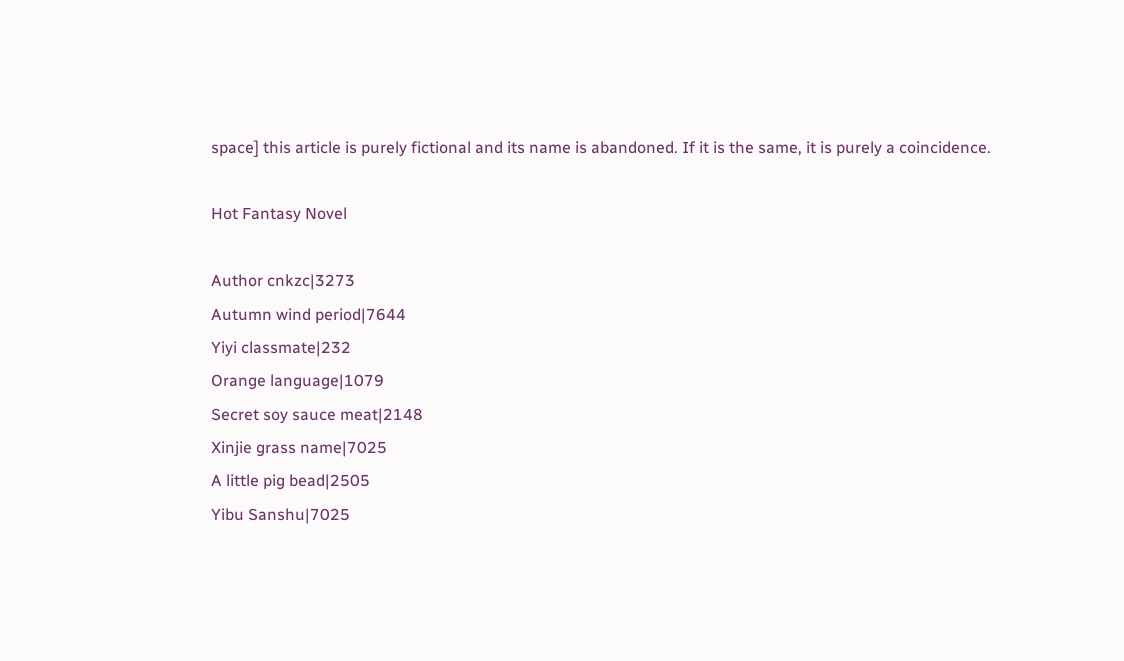space] this article is purely fictional and its name is abandoned. If it is the same, it is purely a coincidence.

Hot Fantasy Novel

Author cnkzc|3273
Autumn wind period|7644
Yiyi classmate|232
Orange language|1079
Secret soy sauce meat|2148
Xinjie grass name|7025
A little pig bead|2505
Yibu Sanshu|7025